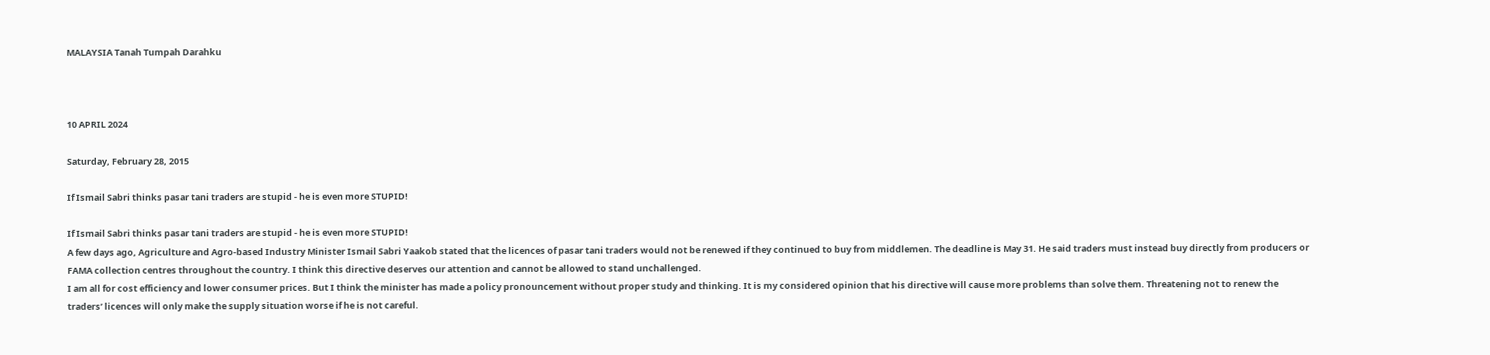MALAYSIA Tanah Tumpah Darahku



10 APRIL 2024

Saturday, February 28, 2015

If Ismail Sabri thinks pasar tani traders are stupid - he is even more STUPID!

If Ismail Sabri thinks pasar tani traders are stupid - he is even more STUPID!
A few days ago, Agriculture and Agro-based Industry Minister Ismail Sabri Yaakob stated that the licences of pasar tani traders would not be renewed if they continued to buy from middlemen. The deadline is May 31. He said traders must instead buy directly from producers or FAMA collection centres throughout the country. I think this directive deserves our attention and cannot be allowed to stand unchallenged.
I am all for cost efficiency and lower consumer prices. But I think the minister has made a policy pronouncement without proper study and thinking. It is my considered opinion that his directive will cause more problems than solve them. Threatening not to renew the traders’ licences will only make the supply situation worse if he is not careful.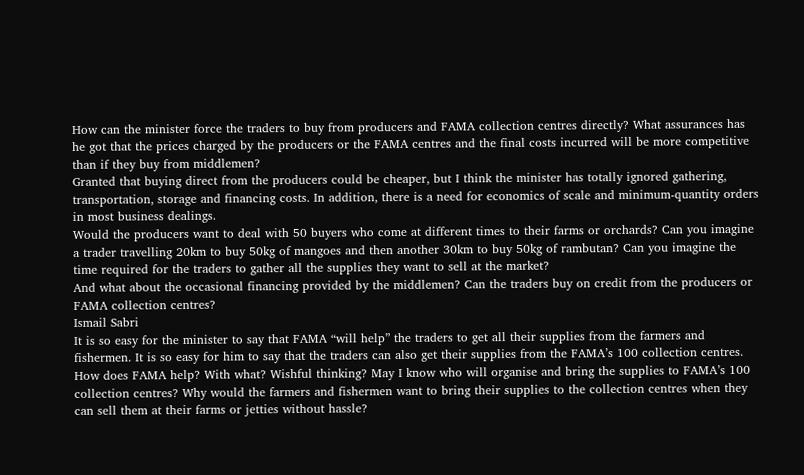How can the minister force the traders to buy from producers and FAMA collection centres directly? What assurances has he got that the prices charged by the producers or the FAMA centres and the final costs incurred will be more competitive than if they buy from middlemen?
Granted that buying direct from the producers could be cheaper, but I think the minister has totally ignored gathering, transportation, storage and financing costs. In addition, there is a need for economics of scale and minimum-quantity orders in most business dealings.
Would the producers want to deal with 50 buyers who come at different times to their farms or orchards? Can you imagine a trader travelling 20km to buy 50kg of mangoes and then another 30km to buy 50kg of rambutan? Can you imagine the time required for the traders to gather all the supplies they want to sell at the market?
And what about the occasional financing provided by the middlemen? Can the traders buy on credit from the producers or FAMA collection centres?
Ismail Sabri
It is so easy for the minister to say that FAMA “will help” the traders to get all their supplies from the farmers and fishermen. It is so easy for him to say that the traders can also get their supplies from the FAMA’s 100 collection centres. How does FAMA help? With what? Wishful thinking? May I know who will organise and bring the supplies to FAMA’s 100 collection centres? Why would the farmers and fishermen want to bring their supplies to the collection centres when they can sell them at their farms or jetties without hassle?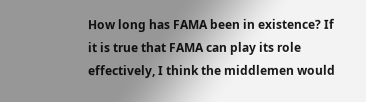How long has FAMA been in existence? If it is true that FAMA can play its role effectively, I think the middlemen would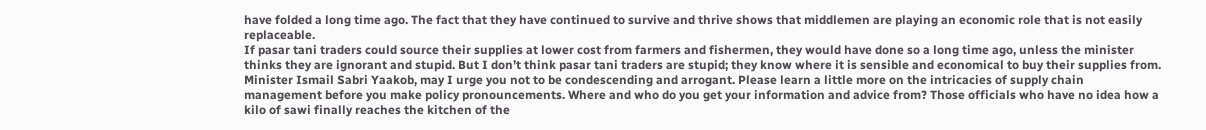have folded a long time ago. The fact that they have continued to survive and thrive shows that middlemen are playing an economic role that is not easily replaceable.
If pasar tani traders could source their supplies at lower cost from farmers and fishermen, they would have done so a long time ago, unless the minister thinks they are ignorant and stupid. But I don’t think pasar tani traders are stupid; they know where it is sensible and economical to buy their supplies from.
Minister Ismail Sabri Yaakob, may I urge you not to be condescending and arrogant. Please learn a little more on the intricacies of supply chain management before you make policy pronouncements. Where and who do you get your information and advice from? Those officials who have no idea how a kilo of sawi finally reaches the kitchen of the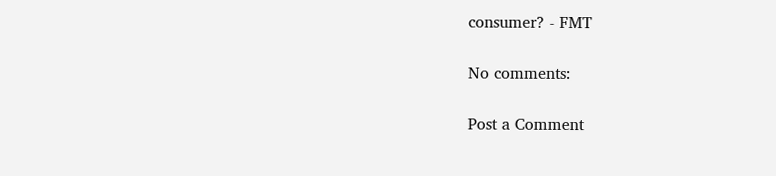consumer? - FMT

No comments:

Post a Comment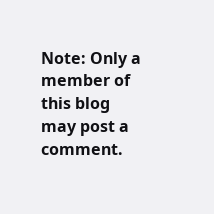Note: Only a member of this blog may post a comment.